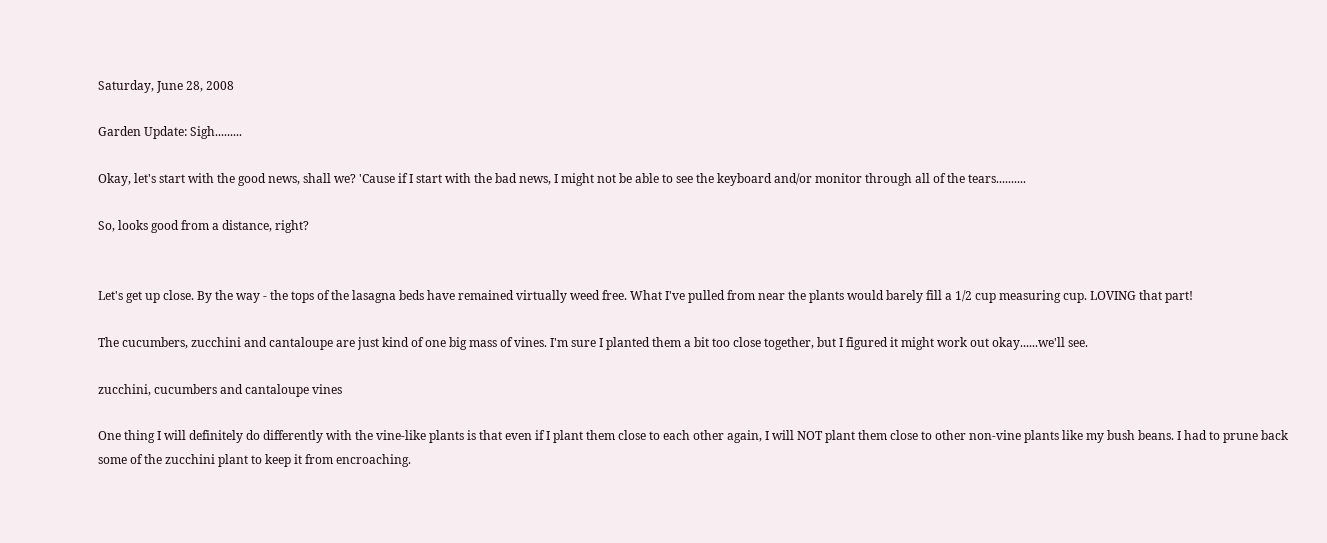Saturday, June 28, 2008

Garden Update: Sigh.........

Okay, let's start with the good news, shall we? 'Cause if I start with the bad news, I might not be able to see the keyboard and/or monitor through all of the tears..........

So, looks good from a distance, right?


Let's get up close. By the way - the tops of the lasagna beds have remained virtually weed free. What I've pulled from near the plants would barely fill a 1/2 cup measuring cup. LOVING that part!

The cucumbers, zucchini and cantaloupe are just kind of one big mass of vines. I'm sure I planted them a bit too close together, but I figured it might work out okay......we'll see.

zucchini, cucumbers and cantaloupe vines

One thing I will definitely do differently with the vine-like plants is that even if I plant them close to each other again, I will NOT plant them close to other non-vine plants like my bush beans. I had to prune back some of the zucchini plant to keep it from encroaching.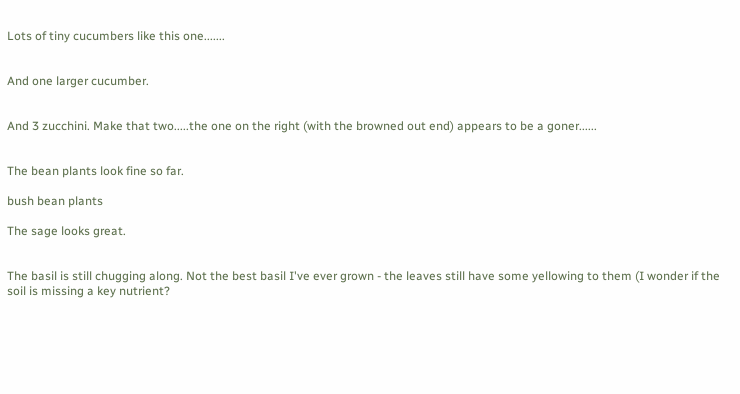Lots of tiny cucumbers like this one.......


And one larger cucumber.


And 3 zucchini. Make that two.....the one on the right (with the browned out end) appears to be a goner......


The bean plants look fine so far.

bush bean plants

The sage looks great.


The basil is still chugging along. Not the best basil I've ever grown - the leaves still have some yellowing to them (I wonder if the soil is missing a key nutrient?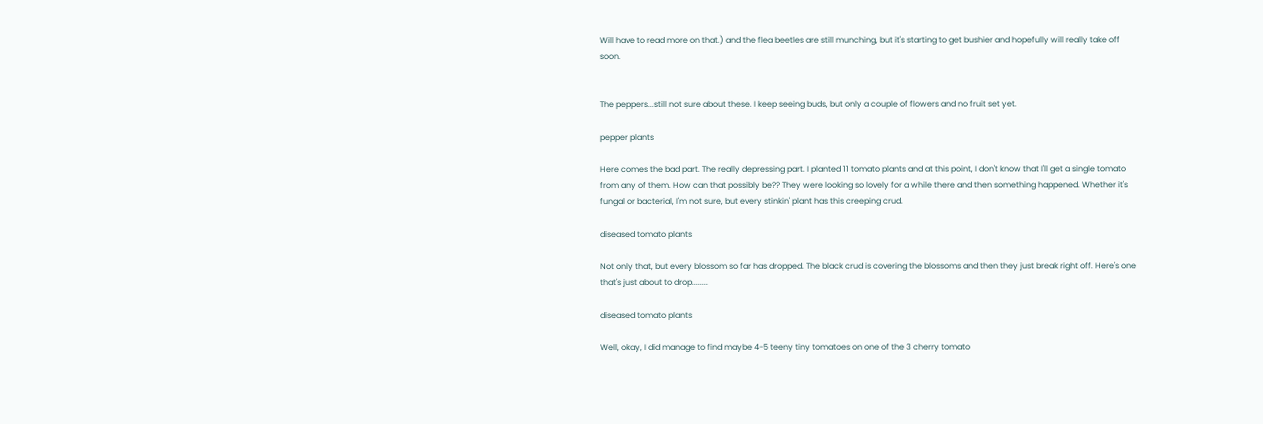Will have to read more on that.) and the flea beetles are still munching, but it's starting to get bushier and hopefully will really take off soon.


The peppers...still not sure about these. I keep seeing buds, but only a couple of flowers and no fruit set yet.

pepper plants

Here comes the bad part. The really depressing part. I planted 11 tomato plants and at this point, I don't know that I'll get a single tomato from any of them. How can that possibly be?? They were looking so lovely for a while there and then something happened. Whether it's fungal or bacterial, I'm not sure, but every stinkin' plant has this creeping crud.

diseased tomato plants

Not only that, but every blossom so far has dropped. The black crud is covering the blossoms and then they just break right off. Here's one that's just about to drop........

diseased tomato plants

Well, okay, I did manage to find maybe 4-5 teeny tiny tomatoes on one of the 3 cherry tomato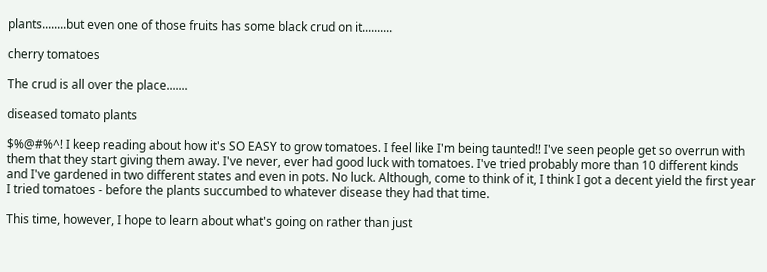plants........but even one of those fruits has some black crud on it..........

cherry tomatoes

The crud is all over the place.......

diseased tomato plants

$%@#%^! I keep reading about how it's SO EASY to grow tomatoes. I feel like I'm being taunted!! I've seen people get so overrun with them that they start giving them away. I've never, ever had good luck with tomatoes. I've tried probably more than 10 different kinds and I've gardened in two different states and even in pots. No luck. Although, come to think of it, I think I got a decent yield the first year I tried tomatoes - before the plants succumbed to whatever disease they had that time.

This time, however, I hope to learn about what's going on rather than just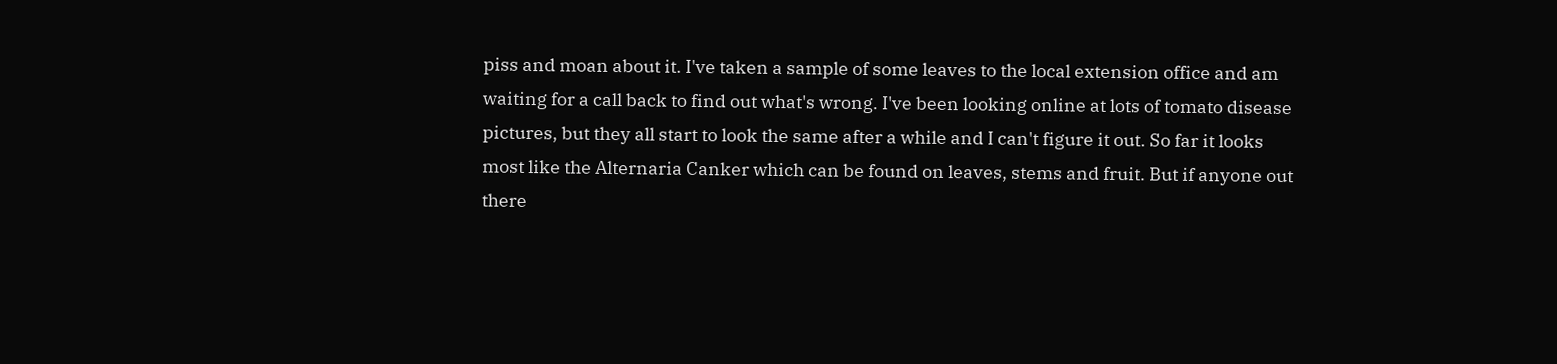piss and moan about it. I've taken a sample of some leaves to the local extension office and am waiting for a call back to find out what's wrong. I've been looking online at lots of tomato disease pictures, but they all start to look the same after a while and I can't figure it out. So far it looks most like the Alternaria Canker which can be found on leaves, stems and fruit. But if anyone out there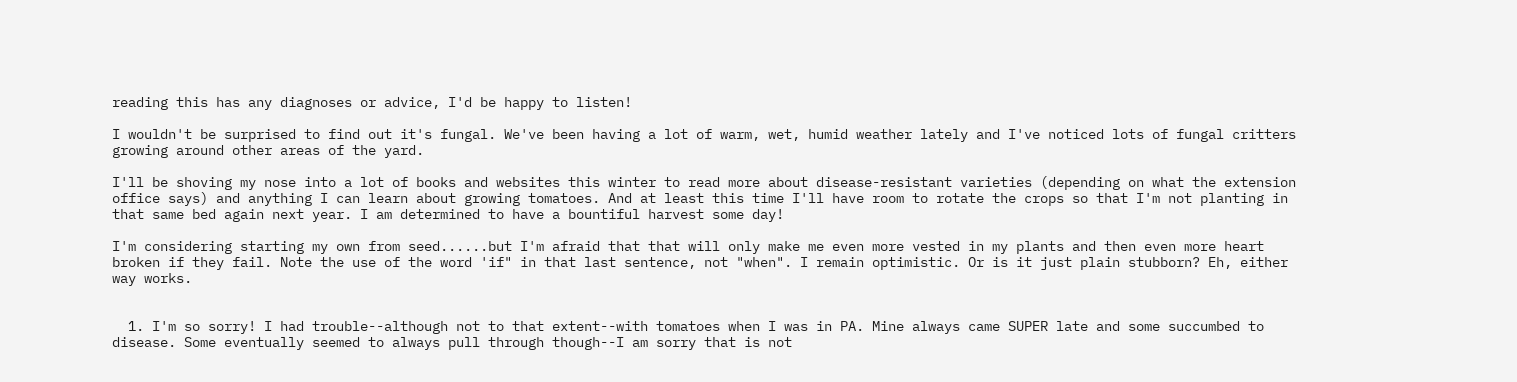reading this has any diagnoses or advice, I'd be happy to listen!

I wouldn't be surprised to find out it's fungal. We've been having a lot of warm, wet, humid weather lately and I've noticed lots of fungal critters growing around other areas of the yard.

I'll be shoving my nose into a lot of books and websites this winter to read more about disease-resistant varieties (depending on what the extension office says) and anything I can learn about growing tomatoes. And at least this time I'll have room to rotate the crops so that I'm not planting in that same bed again next year. I am determined to have a bountiful harvest some day!

I'm considering starting my own from seed......but I'm afraid that that will only make me even more vested in my plants and then even more heart broken if they fail. Note the use of the word 'if" in that last sentence, not "when". I remain optimistic. Or is it just plain stubborn? Eh, either way works.


  1. I'm so sorry! I had trouble--although not to that extent--with tomatoes when I was in PA. Mine always came SUPER late and some succumbed to disease. Some eventually seemed to always pull through though--I am sorry that is not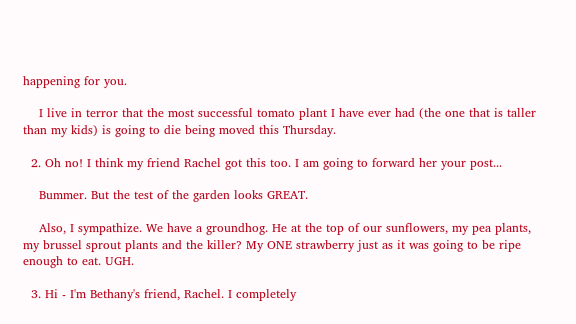happening for you.

    I live in terror that the most successful tomato plant I have ever had (the one that is taller than my kids) is going to die being moved this Thursday.

  2. Oh no! I think my friend Rachel got this too. I am going to forward her your post...

    Bummer. But the test of the garden looks GREAT.

    Also, I sympathize. We have a groundhog. He at the top of our sunflowers, my pea plants, my brussel sprout plants and the killer? My ONE strawberry just as it was going to be ripe enough to eat. UGH.

  3. Hi - I'm Bethany's friend, Rachel. I completely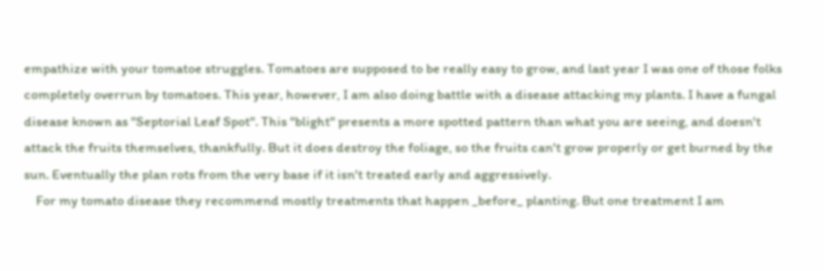empathize with your tomatoe struggles. Tomatoes are supposed to be really easy to grow, and last year I was one of those folks completely overrun by tomatoes. This year, however, I am also doing battle with a disease attacking my plants. I have a fungal disease known as "Septorial Leaf Spot". This "blight" presents a more spotted pattern than what you are seeing, and doesn't attack the fruits themselves, thankfully. But it does destroy the foliage, so the fruits can't grow properly or get burned by the sun. Eventually the plan rots from the very base if it isn't treated early and aggressively.
    For my tomato disease they recommend mostly treatments that happen _before_ planting. But one treatment I am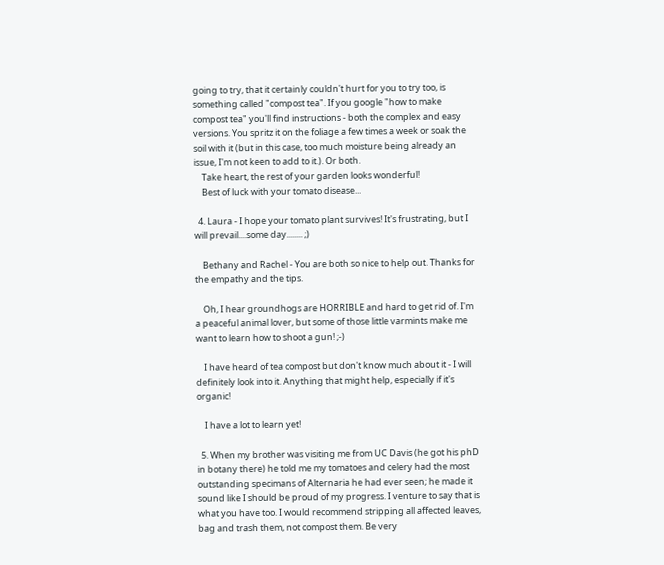going to try, that it certainly couldn't hurt for you to try too, is something called "compost tea". If you google "how to make compost tea" you'll find instructions - both the complex and easy versions. You spritz it on the foliage a few times a week or soak the soil with it (but in this case, too much moisture being already an issue, I'm not keen to add to it.). Or both.
    Take heart, the rest of your garden looks wonderful!
    Best of luck with your tomato disease...

  4. Laura - I hope your tomato plant survives! It's frustrating, but I will prevail....some day........ ;)

    Bethany and Rachel - You are both so nice to help out. Thanks for the empathy and the tips.

    Oh, I hear groundhogs are HORRIBLE and hard to get rid of. I'm a peaceful animal lover, but some of those little varmints make me want to learn how to shoot a gun! ;-)

    I have heard of tea compost but don't know much about it - I will definitely look into it. Anything that might help, especially if it's organic!

    I have a lot to learn yet!

  5. When my brother was visiting me from UC Davis (he got his phD in botany there) he told me my tomatoes and celery had the most outstanding specimans of Alternaria he had ever seen; he made it sound like I should be proud of my progress. I venture to say that is what you have too. I would recommend stripping all affected leaves, bag and trash them, not compost them. Be very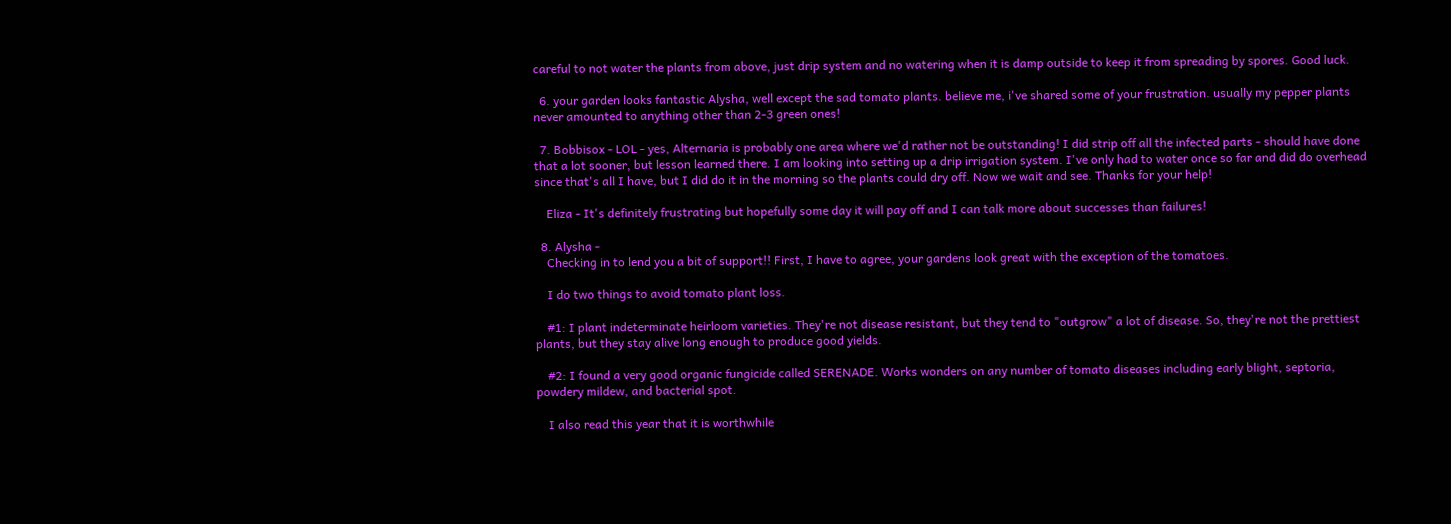careful to not water the plants from above, just drip system and no watering when it is damp outside to keep it from spreading by spores. Good luck.

  6. your garden looks fantastic Alysha, well except the sad tomato plants. believe me, i've shared some of your frustration. usually my pepper plants never amounted to anything other than 2-3 green ones!

  7. Bobbisox - LOL - yes, Alternaria is probably one area where we'd rather not be outstanding! I did strip off all the infected parts - should have done that a lot sooner, but lesson learned there. I am looking into setting up a drip irrigation system. I've only had to water once so far and did do overhead since that's all I have, but I did do it in the morning so the plants could dry off. Now we wait and see. Thanks for your help!

    Eliza - It's definitely frustrating but hopefully some day it will pay off and I can talk more about successes than failures!

  8. Alysha -
    Checking in to lend you a bit of support!! First, I have to agree, your gardens look great with the exception of the tomatoes.

    I do two things to avoid tomato plant loss.

    #1: I plant indeterminate heirloom varieties. They're not disease resistant, but they tend to "outgrow" a lot of disease. So, they're not the prettiest plants, but they stay alive long enough to produce good yields.

    #2: I found a very good organic fungicide called SERENADE. Works wonders on any number of tomato diseases including early blight, septoria, powdery mildew, and bacterial spot.

    I also read this year that it is worthwhile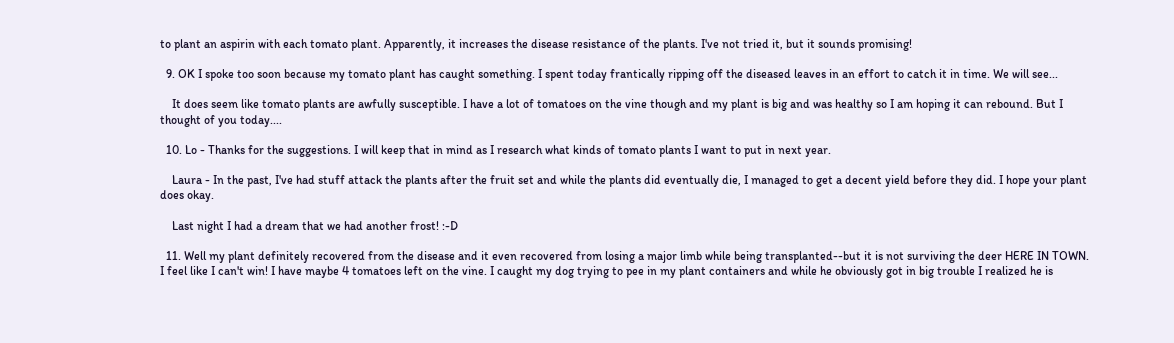to plant an aspirin with each tomato plant. Apparently, it increases the disease resistance of the plants. I've not tried it, but it sounds promising!

  9. OK I spoke too soon because my tomato plant has caught something. I spent today frantically ripping off the diseased leaves in an effort to catch it in time. We will see...

    It does seem like tomato plants are awfully susceptible. I have a lot of tomatoes on the vine though and my plant is big and was healthy so I am hoping it can rebound. But I thought of you today....

  10. Lo - Thanks for the suggestions. I will keep that in mind as I research what kinds of tomato plants I want to put in next year.

    Laura - In the past, I've had stuff attack the plants after the fruit set and while the plants did eventually die, I managed to get a decent yield before they did. I hope your plant does okay.

    Last night I had a dream that we had another frost! :-D

  11. Well my plant definitely recovered from the disease and it even recovered from losing a major limb while being transplanted--but it is not surviving the deer HERE IN TOWN. I feel like I can't win! I have maybe 4 tomatoes left on the vine. I caught my dog trying to pee in my plant containers and while he obviously got in big trouble I realized he is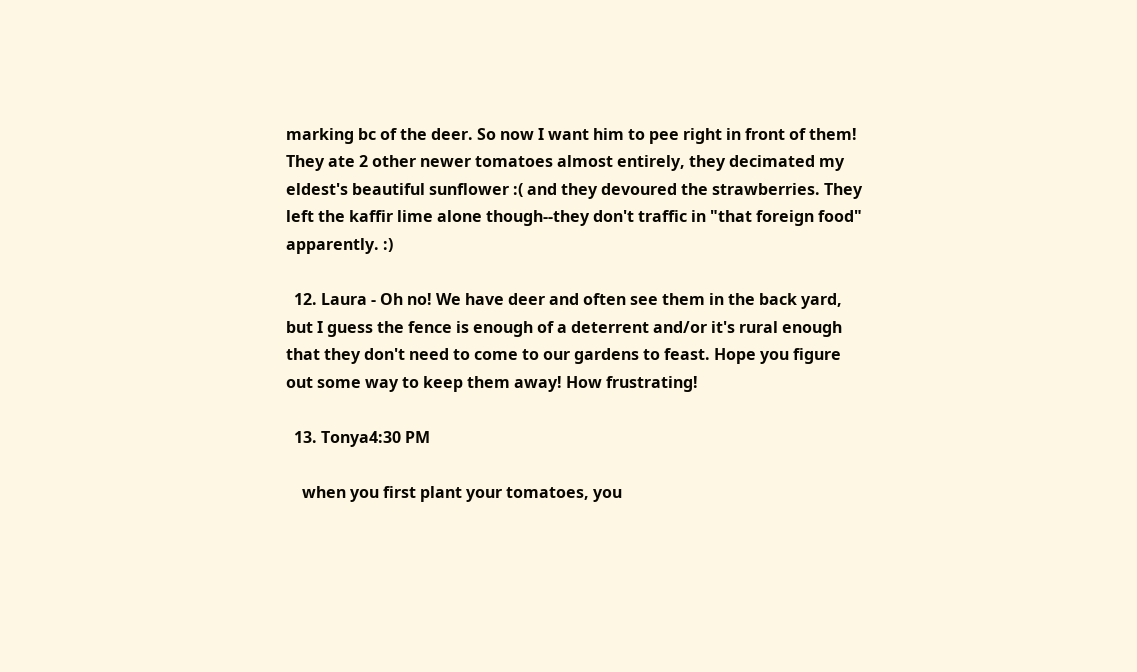marking bc of the deer. So now I want him to pee right in front of them! They ate 2 other newer tomatoes almost entirely, they decimated my eldest's beautiful sunflower :( and they devoured the strawberries. They left the kaffir lime alone though--they don't traffic in "that foreign food" apparently. :)

  12. Laura - Oh no! We have deer and often see them in the back yard, but I guess the fence is enough of a deterrent and/or it's rural enough that they don't need to come to our gardens to feast. Hope you figure out some way to keep them away! How frustrating!

  13. Tonya4:30 PM

    when you first plant your tomatoes, you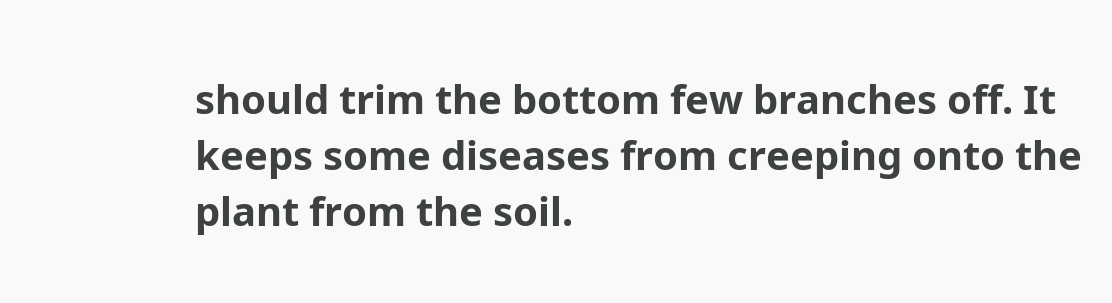should trim the bottom few branches off. It keeps some diseases from creeping onto the plant from the soil.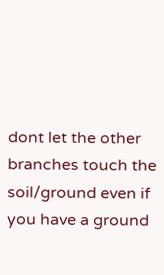dont let the other branches touch the soil/ground even if you have a ground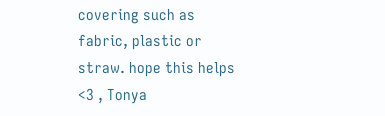covering such as fabric, plastic or straw. hope this helps <3 , Tonya